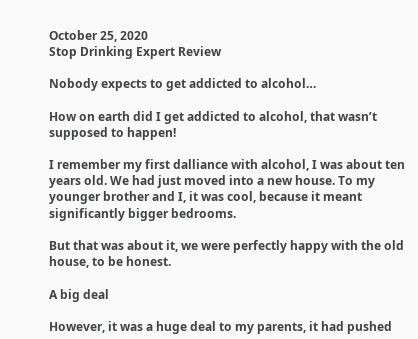October 25, 2020
Stop Drinking Expert Review

Nobody expects to get addicted to alcohol…

How on earth did I get addicted to alcohol, that wasn’t supposed to happen!

I remember my first dalliance with alcohol, I was about ten years old. We had just moved into a new house. To my younger brother and I, it was cool, because it meant significantly bigger bedrooms.

But that was about it, we were perfectly happy with the old house, to be honest.

A big deal

However, it was a huge deal to my parents, it had pushed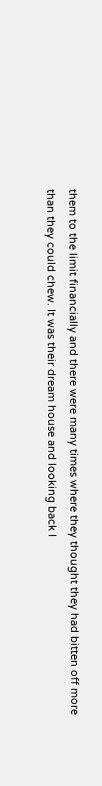them to the limit financially and there were many times where they thought they had bitten off more than they could chew. It was their dream house and looking back I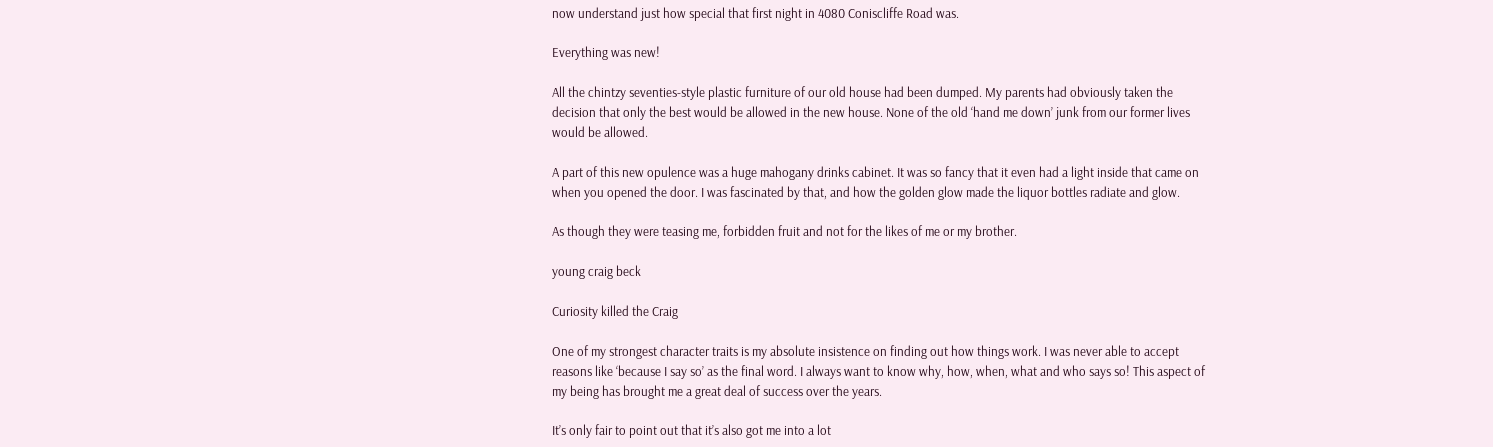now understand just how special that first night in 4080 Coniscliffe Road was.

Everything was new!

All the chintzy seventies-style plastic furniture of our old house had been dumped. My parents had obviously taken the decision that only the best would be allowed in the new house. None of the old ‘hand me down’ junk from our former lives would be allowed.

A part of this new opulence was a huge mahogany drinks cabinet. It was so fancy that it even had a light inside that came on when you opened the door. I was fascinated by that, and how the golden glow made the liquor bottles radiate and glow.

As though they were teasing me, forbidden fruit and not for the likes of me or my brother.

young craig beck

Curiosity killed the Craig

One of my strongest character traits is my absolute insistence on finding out how things work. I was never able to accept reasons like ‘because I say so’ as the final word. I always want to know why, how, when, what and who says so! This aspect of my being has brought me a great deal of success over the years.

It’s only fair to point out that it’s also got me into a lot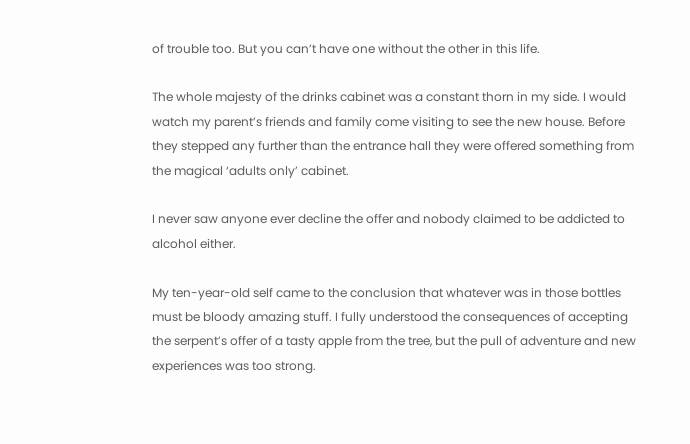of trouble too. But you can’t have one without the other in this life.

The whole majesty of the drinks cabinet was a constant thorn in my side. I would watch my parent’s friends and family come visiting to see the new house. Before they stepped any further than the entrance hall they were offered something from the magical ‘adults only’ cabinet.

I never saw anyone ever decline the offer and nobody claimed to be addicted to alcohol either.

My ten-year-old self came to the conclusion that whatever was in those bottles must be bloody amazing stuff. I fully understood the consequences of accepting the serpent’s offer of a tasty apple from the tree, but the pull of adventure and new experiences was too strong.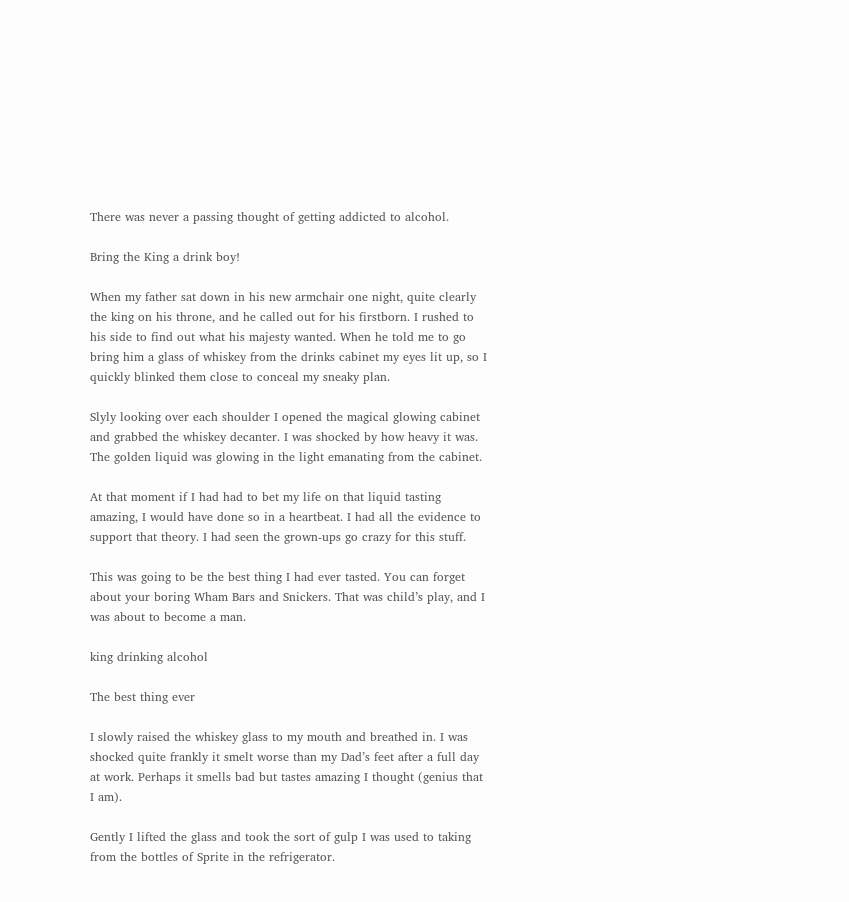There was never a passing thought of getting addicted to alcohol.

Bring the King a drink boy!

When my father sat down in his new armchair one night, quite clearly the king on his throne, and he called out for his firstborn. I rushed to his side to find out what his majesty wanted. When he told me to go bring him a glass of whiskey from the drinks cabinet my eyes lit up, so I quickly blinked them close to conceal my sneaky plan.

Slyly looking over each shoulder I opened the magical glowing cabinet and grabbed the whiskey decanter. I was shocked by how heavy it was. The golden liquid was glowing in the light emanating from the cabinet.

At that moment if I had had to bet my life on that liquid tasting amazing, I would have done so in a heartbeat. I had all the evidence to support that theory. I had seen the grown-ups go crazy for this stuff.

This was going to be the best thing I had ever tasted. You can forget about your boring Wham Bars and Snickers. That was child’s play, and I was about to become a man.

king drinking alcohol

The best thing ever

I slowly raised the whiskey glass to my mouth and breathed in. I was shocked quite frankly it smelt worse than my Dad’s feet after a full day at work. Perhaps it smells bad but tastes amazing I thought (genius that I am).

Gently I lifted the glass and took the sort of gulp I was used to taking from the bottles of Sprite in the refrigerator.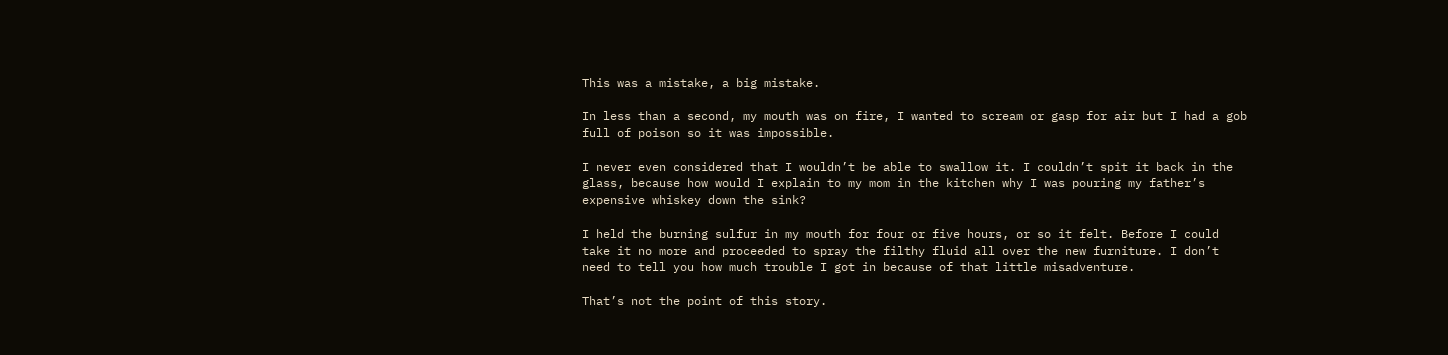This was a mistake, a big mistake.

In less than a second, my mouth was on fire, I wanted to scream or gasp for air but I had a gob full of poison so it was impossible.

I never even considered that I wouldn’t be able to swallow it. I couldn’t spit it back in the glass, because how would I explain to my mom in the kitchen why I was pouring my father’s expensive whiskey down the sink?

I held the burning sulfur in my mouth for four or five hours, or so it felt. Before I could take it no more and proceeded to spray the filthy fluid all over the new furniture. I don’t need to tell you how much trouble I got in because of that little misadventure.

That’s not the point of this story.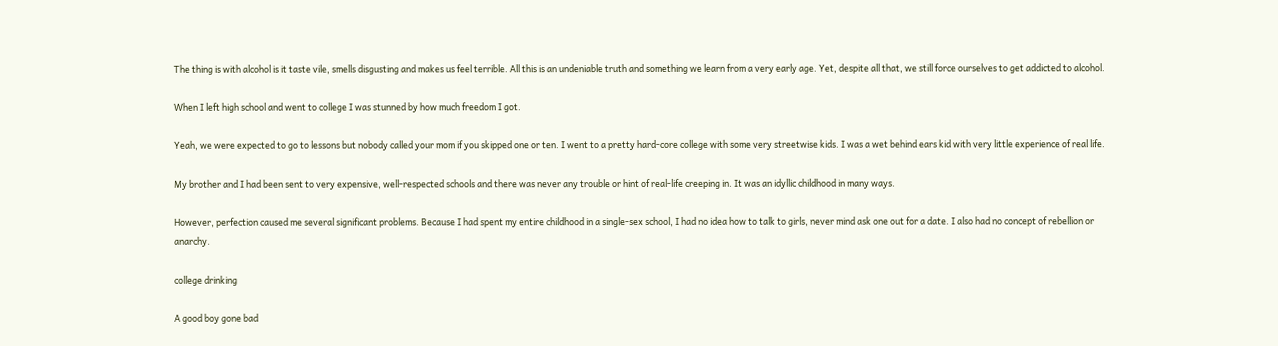The thing is with alcohol is it taste vile, smells disgusting and makes us feel terrible. All this is an undeniable truth and something we learn from a very early age. Yet, despite all that, we still force ourselves to get addicted to alcohol.

When I left high school and went to college I was stunned by how much freedom I got.

Yeah, we were expected to go to lessons but nobody called your mom if you skipped one or ten. I went to a pretty hard-core college with some very streetwise kids. I was a wet behind ears kid with very little experience of real life.

My brother and I had been sent to very expensive, well-respected schools and there was never any trouble or hint of real-life creeping in. It was an idyllic childhood in many ways.

However, perfection caused me several significant problems. Because I had spent my entire childhood in a single-sex school, I had no idea how to talk to girls, never mind ask one out for a date. I also had no concept of rebellion or anarchy.

college drinking

A good boy gone bad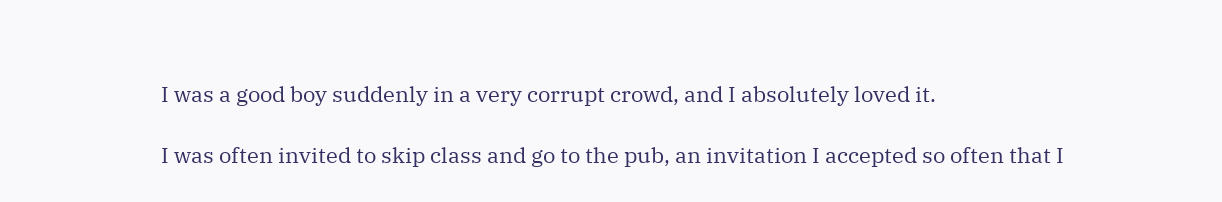I was a good boy suddenly in a very corrupt crowd, and I absolutely loved it.

I was often invited to skip class and go to the pub, an invitation I accepted so often that I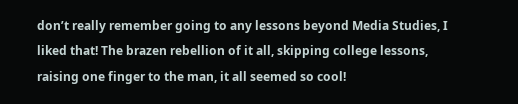don’t really remember going to any lessons beyond Media Studies, I liked that! The brazen rebellion of it all, skipping college lessons, raising one finger to the man, it all seemed so cool!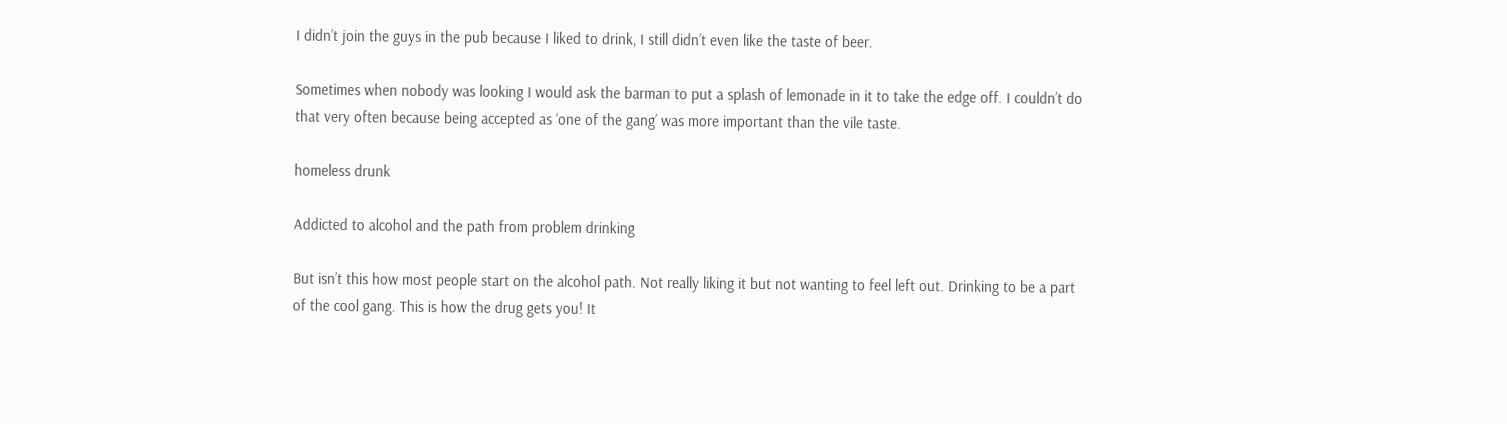I didn’t join the guys in the pub because I liked to drink, I still didn’t even like the taste of beer.

Sometimes when nobody was looking I would ask the barman to put a splash of lemonade in it to take the edge off. I couldn’t do that very often because being accepted as ‘one of the gang’ was more important than the vile taste.

homeless drunk

Addicted to alcohol and the path from problem drinking

But isn’t this how most people start on the alcohol path. Not really liking it but not wanting to feel left out. Drinking to be a part of the cool gang. This is how the drug gets you! It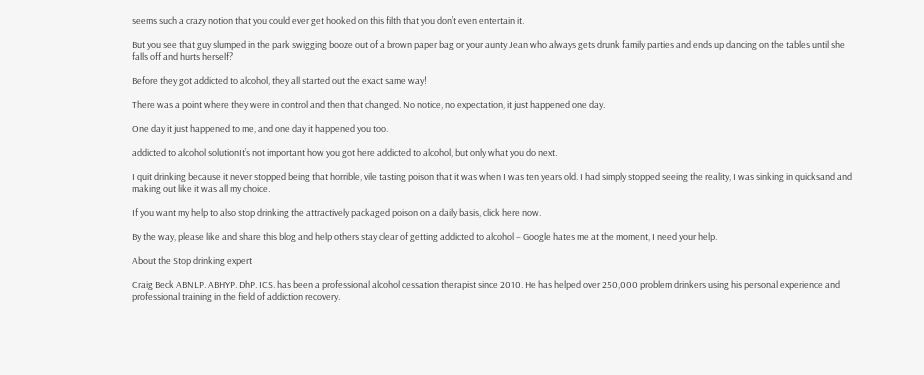seems such a crazy notion that you could ever get hooked on this filth that you don’t even entertain it.

But you see that guy slumped in the park swigging booze out of a brown paper bag or your aunty Jean who always gets drunk family parties and ends up dancing on the tables until she falls off and hurts herself?

Before they got addicted to alcohol, they all started out the exact same way!

There was a point where they were in control and then that changed. No notice, no expectation, it just happened one day.

One day it just happened to me, and one day it happened you too.

addicted to alcohol solutionIt’s not important how you got here addicted to alcohol, but only what you do next.

I quit drinking because it never stopped being that horrible, vile tasting poison that it was when I was ten years old. I had simply stopped seeing the reality, I was sinking in quicksand and making out like it was all my choice.

If you want my help to also stop drinking the attractively packaged poison on a daily basis, click here now.

By the way, please like and share this blog and help others stay clear of getting addicted to alcohol – Google hates me at the moment, I need your help.

About the Stop drinking expert

Craig Beck ABNLP. ABHYP. DhP. ICS. has been a professional alcohol cessation therapist since 2010. He has helped over 250,000 problem drinkers using his personal experience and professional training in the field of addiction recovery.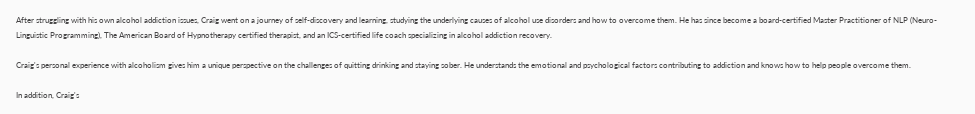After struggling with his own alcohol addiction issues, Craig went on a journey of self-discovery and learning, studying the underlying causes of alcohol use disorders and how to overcome them. He has since become a board-certified Master Practitioner of NLP (Neuro-Linguistic Programming), The American Board of Hypnotherapy certified therapist, and an ICS-certified life coach specializing in alcohol addiction recovery.

Craig's personal experience with alcoholism gives him a unique perspective on the challenges of quitting drinking and staying sober. He understands the emotional and psychological factors contributing to addiction and knows how to help people overcome them.

In addition, Craig's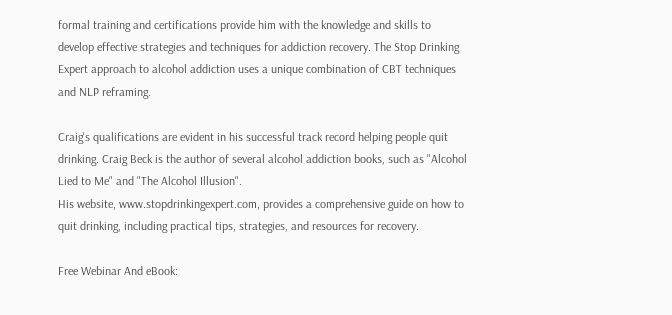formal training and certifications provide him with the knowledge and skills to develop effective strategies and techniques for addiction recovery. The Stop Drinking Expert approach to alcohol addiction uses a unique combination of CBT techniques and NLP reframing.

Craig's qualifications are evident in his successful track record helping people quit drinking. Craig Beck is the author of several alcohol addiction books, such as "Alcohol Lied to Me" and "The Alcohol Illusion".
His website, www.stopdrinkingexpert.com, provides a comprehensive guide on how to quit drinking, including practical tips, strategies, and resources for recovery.

Free Webinar And eBook: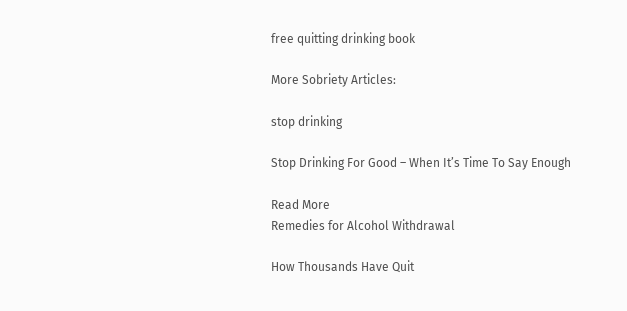free quitting drinking book

More Sobriety Articles:

stop drinking

Stop Drinking For Good – When It’s Time To Say Enough

Read More
Remedies for Alcohol Withdrawal

How Thousands Have Quit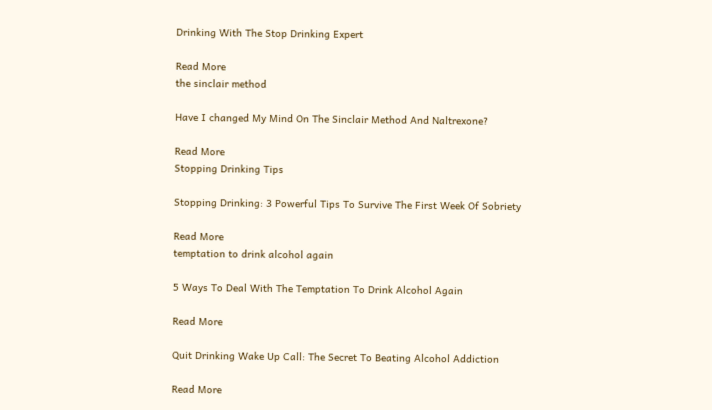Drinking With The Stop Drinking Expert

Read More
the sinclair method

Have I changed My Mind On The Sinclair Method And Naltrexone?

Read More
Stopping Drinking Tips

Stopping Drinking: 3 Powerful Tips To Survive The First Week Of Sobriety

Read More
temptation to drink alcohol again

5 Ways To Deal With The Temptation To Drink Alcohol Again

Read More

Quit Drinking Wake Up Call: The Secret To Beating Alcohol Addiction

Read More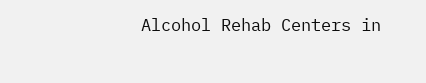Alcohol Rehab Centers in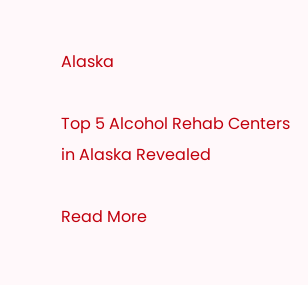Alaska

Top 5 Alcohol Rehab Centers in Alaska Revealed

Read More